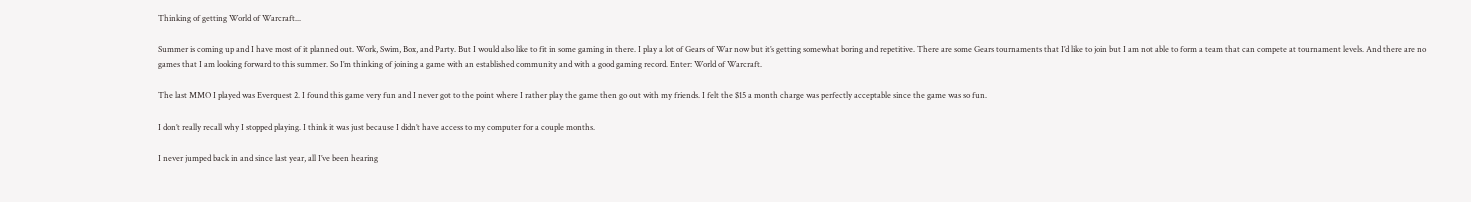Thinking of getting World of Warcraft...

Summer is coming up and I have most of it planned out. Work, Swim, Box, and Party. But I would also like to fit in some gaming in there. I play a lot of Gears of War now but it’s getting somewhat boring and repetitive. There are some Gears tournaments that I’d like to join but I am not able to form a team that can compete at tournament levels. And there are no games that I am looking forward to this summer. So I’m thinking of joining a game with an established community and with a good gaming record. Enter: World of Warcraft.

The last MMO I played was Everquest 2. I found this game very fun and I never got to the point where I rather play the game then go out with my friends. I felt the $15 a month charge was perfectly acceptable since the game was so fun.

I don’t really recall why I stopped playing. I think it was just because I didn’t have access to my computer for a couple months.

I never jumped back in and since last year, all I’ve been hearing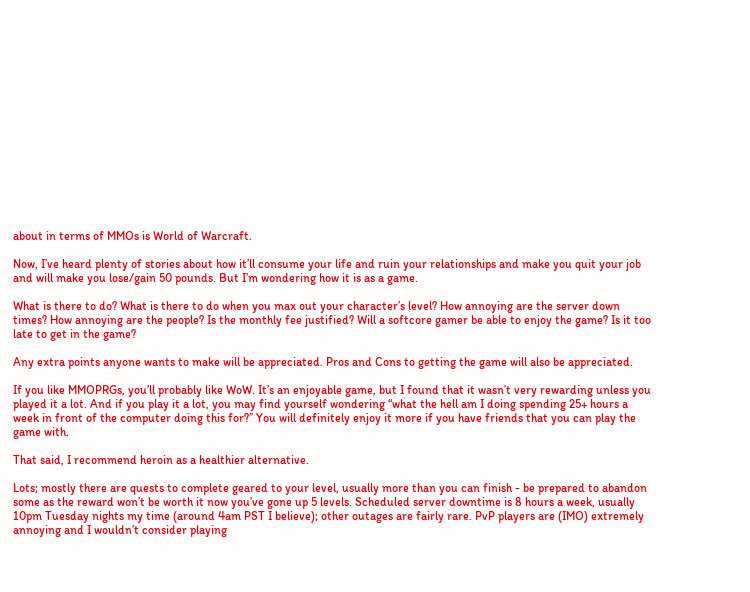about in terms of MMOs is World of Warcraft.

Now, I’ve heard plenty of stories about how it’ll consume your life and ruin your relationships and make you quit your job and will make you lose/gain 50 pounds. But I’m wondering how it is as a game.

What is there to do? What is there to do when you max out your character’s level? How annoying are the server down times? How annoying are the people? Is the monthly fee justified? Will a softcore gamer be able to enjoy the game? Is it too late to get in the game?

Any extra points anyone wants to make will be appreciated. Pros and Cons to getting the game will also be appreciated.

If you like MMOPRGs, you’ll probably like WoW. It’s an enjoyable game, but I found that it wasn’t very rewarding unless you played it a lot. And if you play it a lot, you may find yourself wondering “what the hell am I doing spending 25+ hours a week in front of the computer doing this for?” You will definitely enjoy it more if you have friends that you can play the game with.

That said, I recommend heroin as a healthier alternative.

Lots; mostly there are quests to complete geared to your level, usually more than you can finish - be prepared to abandon some as the reward won’t be worth it now you’ve gone up 5 levels. Scheduled server downtime is 8 hours a week, usually 10pm Tuesday nights my time (around 4am PST I believe); other outages are fairly rare. PvP players are (IMO) extremely annoying and I wouldn’t consider playing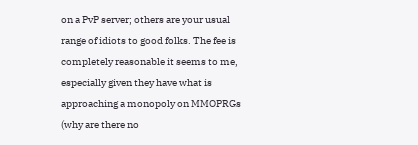on a PvP server; others are your usual range of idiots to good folks. The fee is completely reasonable it seems to me, especially given they have what is approaching a monopoly on MMOPRGs (why are there no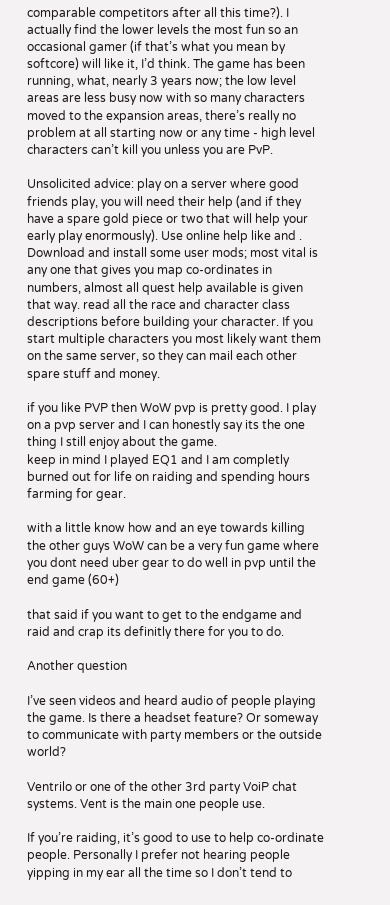comparable competitors after all this time?). I actually find the lower levels the most fun so an occasional gamer (if that’s what you mean by softcore) will like it, I’d think. The game has been running, what, nearly 3 years now; the low level areas are less busy now with so many characters moved to the expansion areas, there’s really no problem at all starting now or any time - high level characters can’t kill you unless you are PvP.

Unsolicited advice: play on a server where good friends play, you will need their help (and if they have a spare gold piece or two that will help your early play enormously). Use online help like and . Download and install some user mods; most vital is any one that gives you map co-ordinates in numbers, almost all quest help available is given that way. read all the race and character class descriptions before building your character. If you start multiple characters you most likely want them on the same server, so they can mail each other spare stuff and money.

if you like PVP then WoW pvp is pretty good. I play on a pvp server and I can honestly say its the one thing I still enjoy about the game.
keep in mind I played EQ1 and I am completly burned out for life on raiding and spending hours farming for gear.

with a little know how and an eye towards killing the other guys WoW can be a very fun game where you dont need uber gear to do well in pvp until the end game (60+)

that said if you want to get to the endgame and raid and crap its definitly there for you to do.

Another question

I’ve seen videos and heard audio of people playing the game. Is there a headset feature? Or someway to communicate with party members or the outside world?

Ventrilo or one of the other 3rd party VoiP chat systems. Vent is the main one people use.

If you’re raiding, it’s good to use to help co-ordinate people. Personally I prefer not hearing people yipping in my ear all the time so I don’t tend to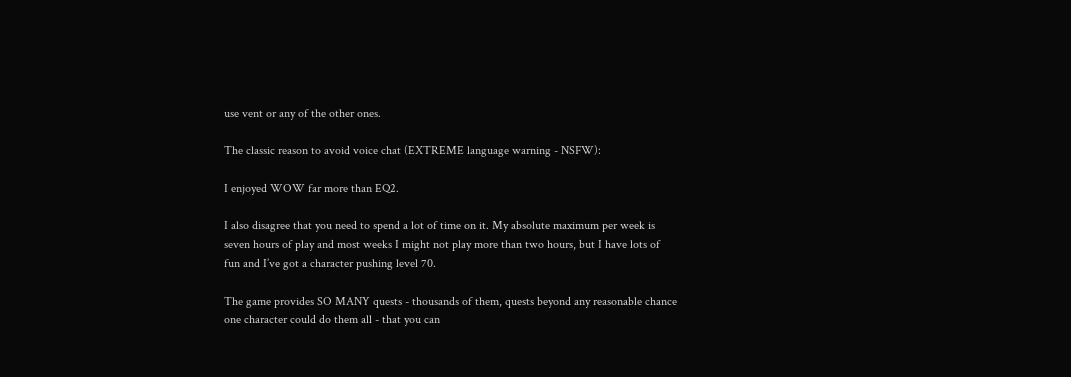use vent or any of the other ones.

The classic reason to avoid voice chat (EXTREME language warning - NSFW):

I enjoyed WOW far more than EQ2.

I also disagree that you need to spend a lot of time on it. My absolute maximum per week is seven hours of play and most weeks I might not play more than two hours, but I have lots of fun and I’ve got a character pushing level 70.

The game provides SO MANY quests - thousands of them, quests beyond any reasonable chance one character could do them all - that you can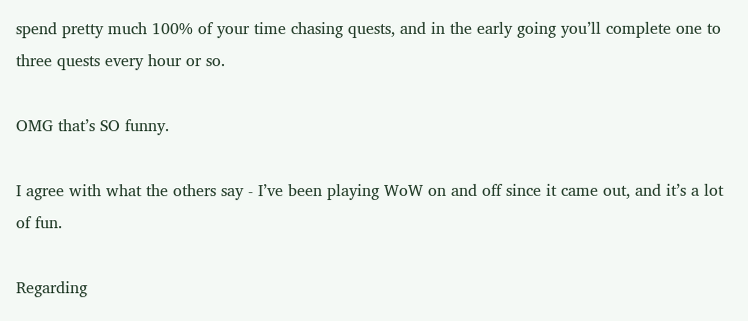spend pretty much 100% of your time chasing quests, and in the early going you’ll complete one to three quests every hour or so.

OMG that’s SO funny.

I agree with what the others say - I’ve been playing WoW on and off since it came out, and it’s a lot of fun.

Regarding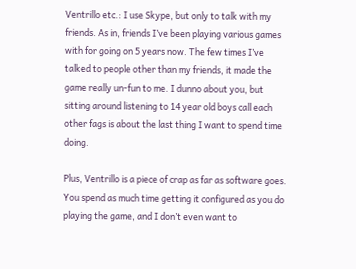Ventrillo etc.: I use Skype, but only to talk with my friends. As in, friends I’ve been playing various games with for going on 5 years now. The few times I’ve talked to people other than my friends, it made the game really un-fun to me. I dunno about you, but sitting around listening to 14 year old boys call each other fags is about the last thing I want to spend time doing.

Plus, Ventrillo is a piece of crap as far as software goes. You spend as much time getting it configured as you do playing the game, and I don’t even want to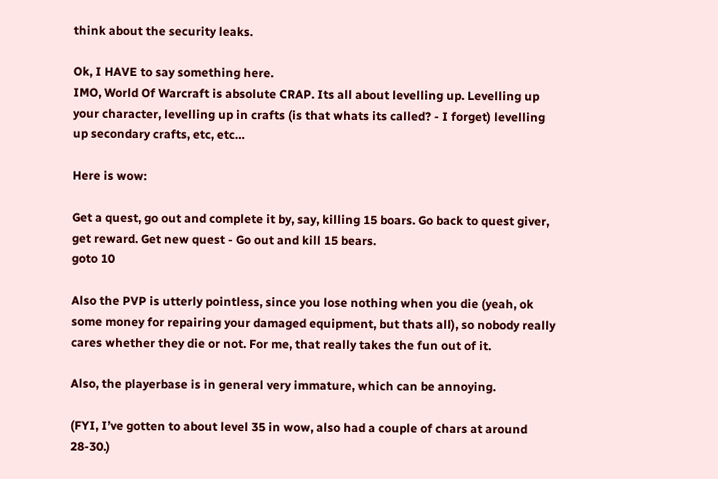think about the security leaks.

Ok, I HAVE to say something here.
IMO, World Of Warcraft is absolute CRAP. Its all about levelling up. Levelling up your character, levelling up in crafts (is that whats its called? - I forget) levelling up secondary crafts, etc, etc…

Here is wow:

Get a quest, go out and complete it by, say, killing 15 boars. Go back to quest giver, get reward. Get new quest - Go out and kill 15 bears.
goto 10

Also the PVP is utterly pointless, since you lose nothing when you die (yeah, ok some money for repairing your damaged equipment, but thats all), so nobody really cares whether they die or not. For me, that really takes the fun out of it.

Also, the playerbase is in general very immature, which can be annoying.

(FYI, I’ve gotten to about level 35 in wow, also had a couple of chars at around 28-30.)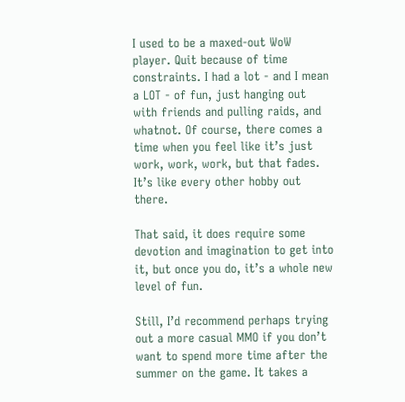I used to be a maxed-out WoW player. Quit because of time constraints. I had a lot - and I mean a LOT - of fun, just hanging out with friends and pulling raids, and whatnot. Of course, there comes a time when you feel like it’s just work, work, work, but that fades. It’s like every other hobby out there.

That said, it does require some devotion and imagination to get into it, but once you do, it’s a whole new level of fun.

Still, I’d recommend perhaps trying out a more casual MMO if you don’t want to spend more time after the summer on the game. It takes a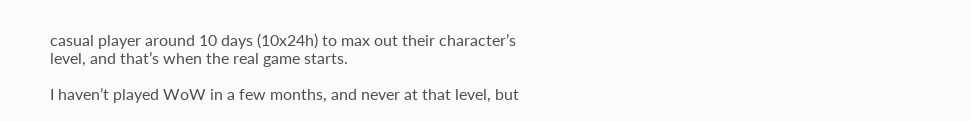casual player around 10 days (10x24h) to max out their character’s level, and that’s when the real game starts.

I haven’t played WoW in a few months, and never at that level, but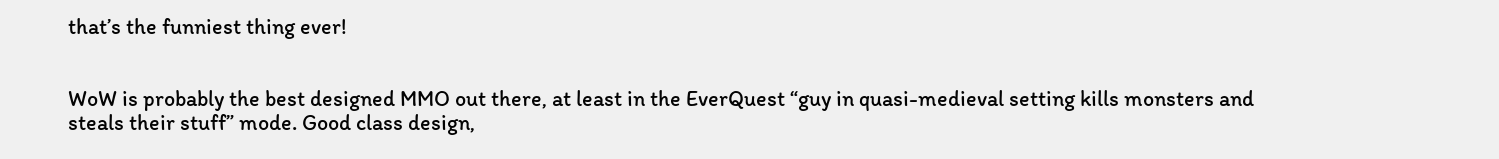that’s the funniest thing ever!


WoW is probably the best designed MMO out there, at least in the EverQuest “guy in quasi-medieval setting kills monsters and steals their stuff” mode. Good class design,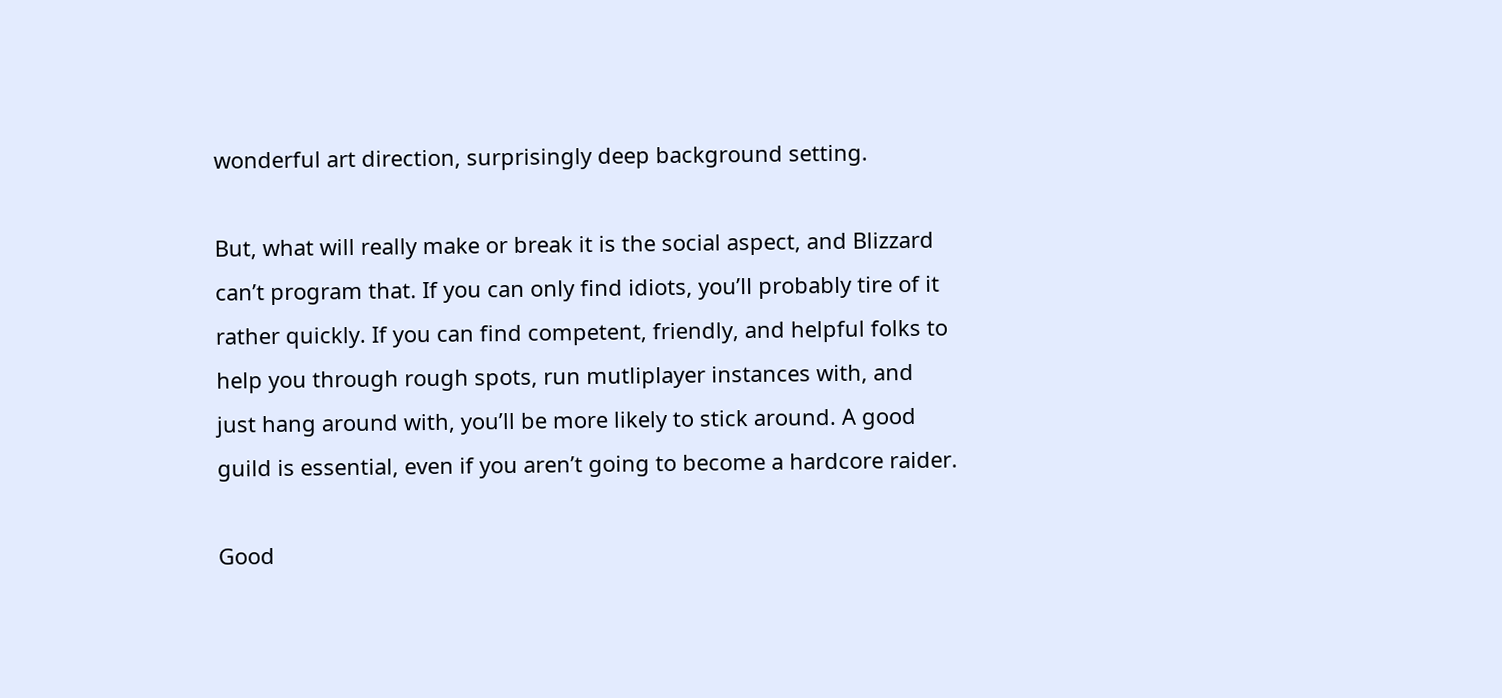wonderful art direction, surprisingly deep background setting.

But, what will really make or break it is the social aspect, and Blizzard can’t program that. If you can only find idiots, you’ll probably tire of it rather quickly. If you can find competent, friendly, and helpful folks to help you through rough spots, run mutliplayer instances with, and just hang around with, you’ll be more likely to stick around. A good guild is essential, even if you aren’t going to become a hardcore raider.

Good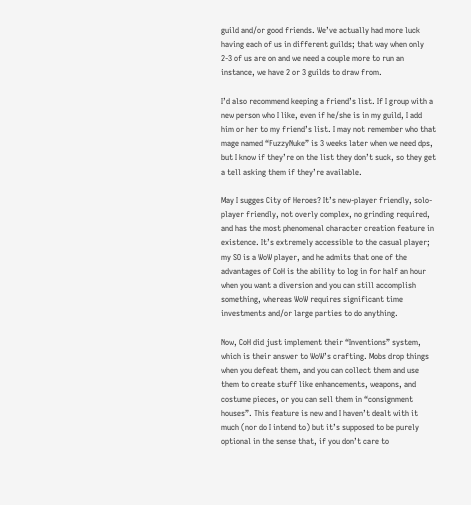guild and/or good friends. We’ve actually had more luck having each of us in different guilds; that way when only 2-3 of us are on and we need a couple more to run an instance, we have 2 or 3 guilds to draw from.

I’d also recommend keeping a friend’s list. If I group with a new person who I like, even if he/she is in my guild, I add him or her to my friend’s list. I may not remember who that mage named “FuzzyNuke” is 3 weeks later when we need dps, but I know if they’re on the list they don’t suck, so they get a tell asking them if they’re available.

May I sugges City of Heroes? It’s new-player friendly, solo-player friendly, not overly complex, no grinding required, and has the most phenomenal character creation feature in existence. It’s extremely accessible to the casual player; my SO is a WoW player, and he admits that one of the advantages of CoH is the ability to log in for half an hour when you want a diversion and you can still accomplish something, whereas WoW requires significant time investments and/or large parties to do anything.

Now, CoH did just implement their “Inventions” system, which is their answer to WoW’s crafting. Mobs drop things when you defeat them, and you can collect them and use them to create stuff like enhancements, weapons, and costume pieces, or you can sell them in “consignment houses”. This feature is new and I haven’t dealt with it much (nor do I intend to) but it’s supposed to be purely optional in the sense that, if you don’t care to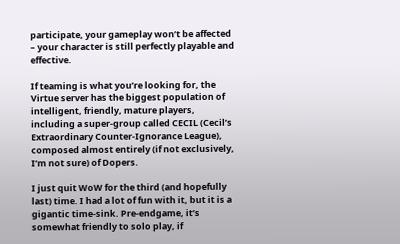participate, your gameplay won’t be affected – your character is still perfectly playable and effective.

If teaming is what you’re looking for, the Virtue server has the biggest population of intelligent, friendly, mature players, including a super-group called CECIL (Cecil’s Extraordinary Counter-Ignorance League), composed almost entirely (if not exclusively, I’m not sure) of Dopers.

I just quit WoW for the third (and hopefully last) time. I had a lot of fun with it, but it is a gigantic time-sink. Pre-endgame, it’s somewhat friendly to solo play, if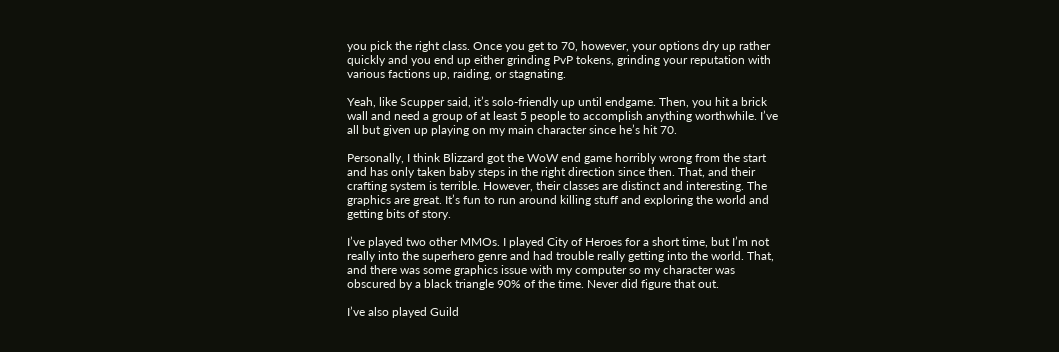you pick the right class. Once you get to 70, however, your options dry up rather quickly and you end up either grinding PvP tokens, grinding your reputation with various factions up, raiding, or stagnating.

Yeah, like Scupper said, it’s solo-friendly up until endgame. Then, you hit a brick wall and need a group of at least 5 people to accomplish anything worthwhile. I’ve all but given up playing on my main character since he’s hit 70.

Personally, I think Blizzard got the WoW end game horribly wrong from the start and has only taken baby steps in the right direction since then. That, and their crafting system is terrible. However, their classes are distinct and interesting. The graphics are great. It’s fun to run around killing stuff and exploring the world and getting bits of story.

I’ve played two other MMOs. I played City of Heroes for a short time, but I’m not really into the superhero genre and had trouble really getting into the world. That, and there was some graphics issue with my computer so my character was obscured by a black triangle 90% of the time. Never did figure that out.

I’ve also played Guild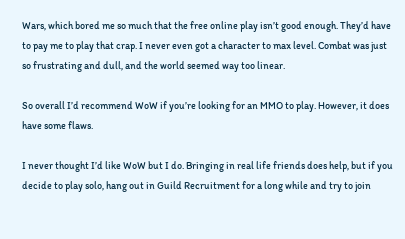Wars, which bored me so much that the free online play isn’t good enough. They’d have to pay me to play that crap. I never even got a character to max level. Combat was just so frustrating and dull, and the world seemed way too linear.

So overall I’d recommend WoW if you’re looking for an MMO to play. However, it does have some flaws.

I never thought I’d like WoW but I do. Bringing in real life friends does help, but if you decide to play solo, hang out in Guild Recruitment for a long while and try to join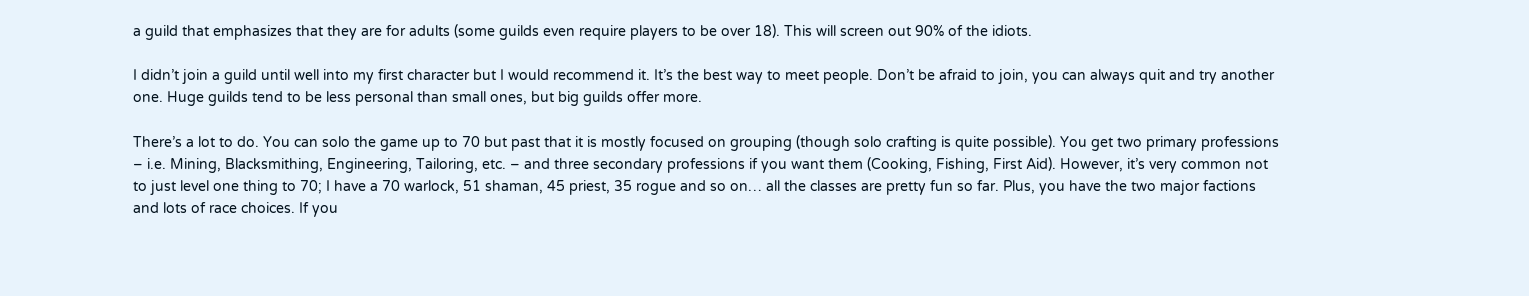a guild that emphasizes that they are for adults (some guilds even require players to be over 18). This will screen out 90% of the idiots.

I didn’t join a guild until well into my first character but I would recommend it. It’s the best way to meet people. Don’t be afraid to join, you can always quit and try another one. Huge guilds tend to be less personal than small ones, but big guilds offer more.

There’s a lot to do. You can solo the game up to 70 but past that it is mostly focused on grouping (though solo crafting is quite possible). You get two primary professions – i.e. Mining, Blacksmithing, Engineering, Tailoring, etc. – and three secondary professions if you want them (Cooking, Fishing, First Aid). However, it’s very common not to just level one thing to 70; I have a 70 warlock, 51 shaman, 45 priest, 35 rogue and so on… all the classes are pretty fun so far. Plus, you have the two major factions and lots of race choices. If you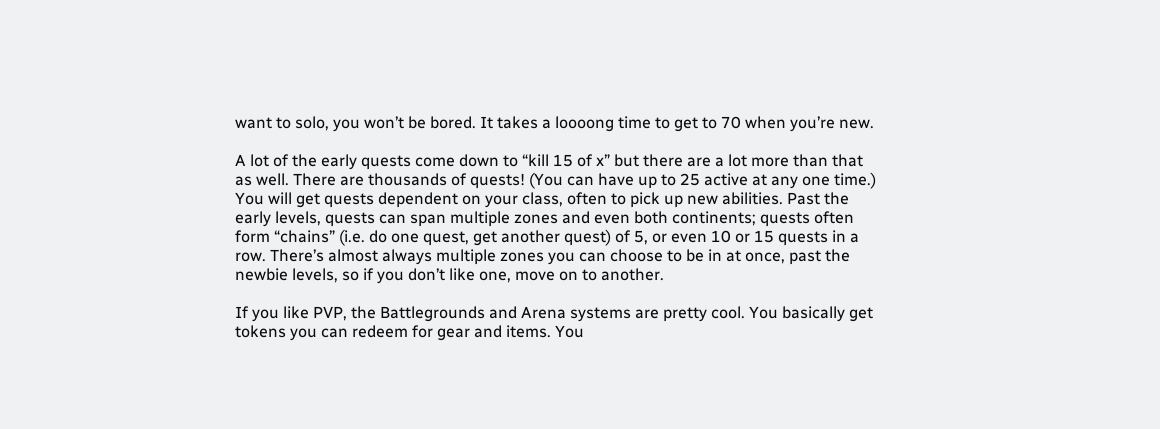want to solo, you won’t be bored. It takes a loooong time to get to 70 when you’re new.

A lot of the early quests come down to “kill 15 of x” but there are a lot more than that as well. There are thousands of quests! (You can have up to 25 active at any one time.) You will get quests dependent on your class, often to pick up new abilities. Past the early levels, quests can span multiple zones and even both continents; quests often form “chains” (i.e. do one quest, get another quest) of 5, or even 10 or 15 quests in a row. There’s almost always multiple zones you can choose to be in at once, past the newbie levels, so if you don’t like one, move on to another.

If you like PVP, the Battlegrounds and Arena systems are pretty cool. You basically get tokens you can redeem for gear and items. You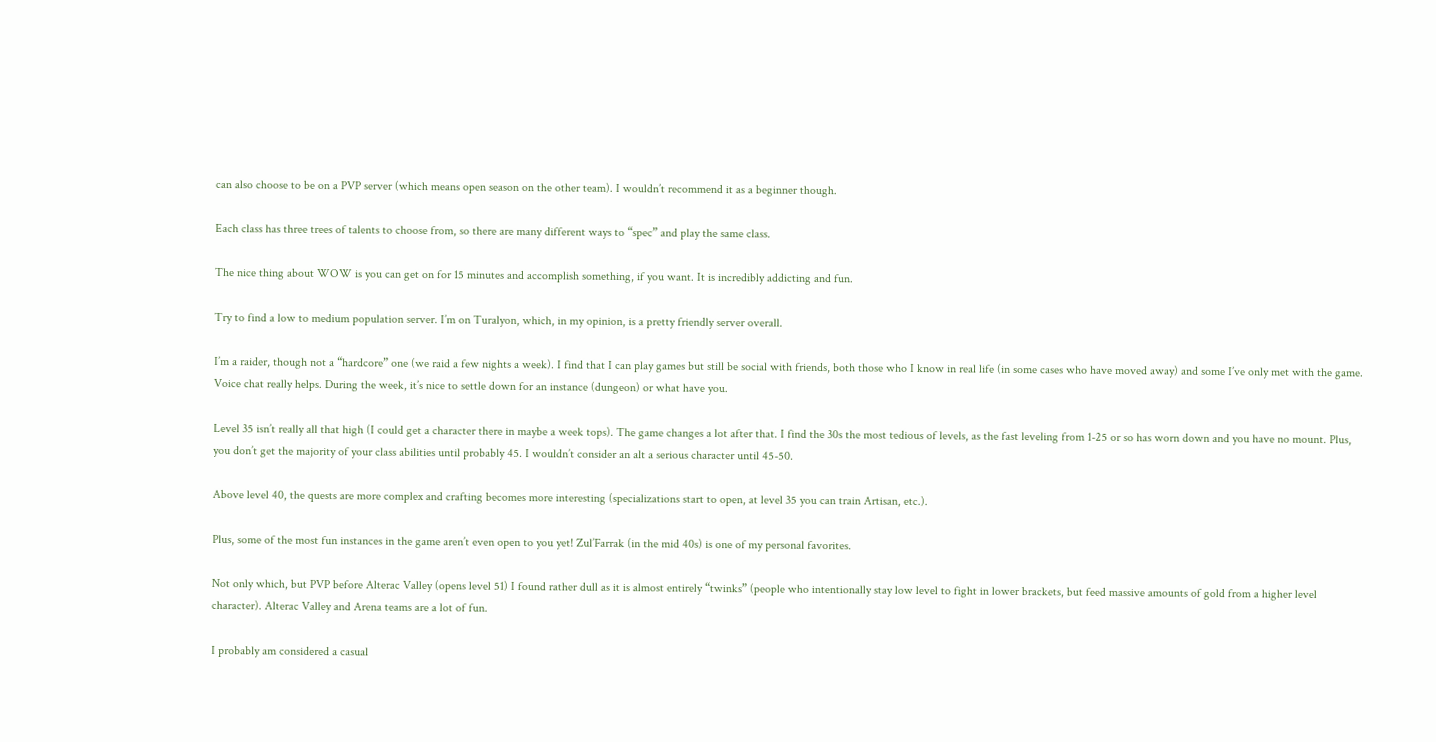can also choose to be on a PVP server (which means open season on the other team). I wouldn’t recommend it as a beginner though.

Each class has three trees of talents to choose from, so there are many different ways to “spec” and play the same class.

The nice thing about WOW is you can get on for 15 minutes and accomplish something, if you want. It is incredibly addicting and fun.

Try to find a low to medium population server. I’m on Turalyon, which, in my opinion, is a pretty friendly server overall.

I’m a raider, though not a “hardcore” one (we raid a few nights a week). I find that I can play games but still be social with friends, both those who I know in real life (in some cases who have moved away) and some I’ve only met with the game. Voice chat really helps. During the week, it’s nice to settle down for an instance (dungeon) or what have you.

Level 35 isn’t really all that high (I could get a character there in maybe a week tops). The game changes a lot after that. I find the 30s the most tedious of levels, as the fast leveling from 1-25 or so has worn down and you have no mount. Plus, you don’t get the majority of your class abilities until probably 45. I wouldn’t consider an alt a serious character until 45-50.

Above level 40, the quests are more complex and crafting becomes more interesting (specializations start to open, at level 35 you can train Artisan, etc.).

Plus, some of the most fun instances in the game aren’t even open to you yet! Zul’Farrak (in the mid 40s) is one of my personal favorites.

Not only which, but PVP before Alterac Valley (opens level 51) I found rather dull as it is almost entirely “twinks” (people who intentionally stay low level to fight in lower brackets, but feed massive amounts of gold from a higher level character). Alterac Valley and Arena teams are a lot of fun.

I probably am considered a casual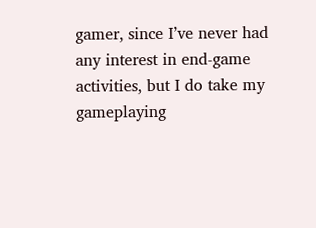gamer, since I’ve never had any interest in end-game activities, but I do take my gameplaying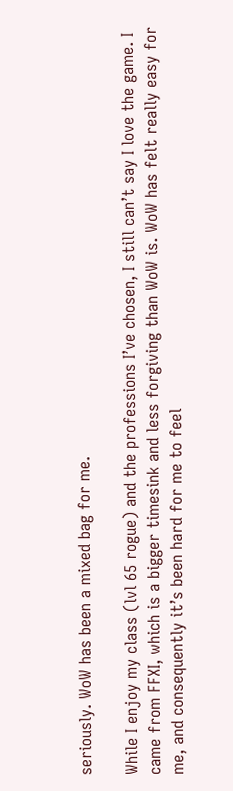seriously. WoW has been a mixed bag for me.

While I enjoy my class (lvl 65 rogue) and the professions I’ve chosen, I still can’t say I love the game. I came from FFXI, which is a bigger timesink and less forgiving than WoW is. WoW has felt really easy for me, and consequently it’s been hard for me to feel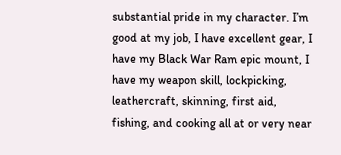substantial pride in my character. I’m good at my job, I have excellent gear, I have my Black War Ram epic mount, I have my weapon skill, lockpicking, leathercraft, skinning, first aid, fishing, and cooking all at or very near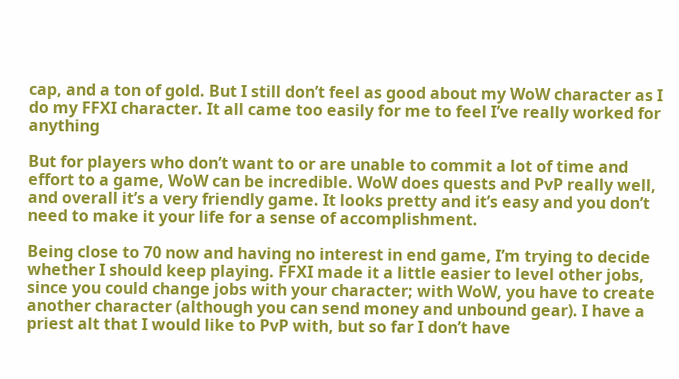cap, and a ton of gold. But I still don’t feel as good about my WoW character as I do my FFXI character. It all came too easily for me to feel I’ve really worked for anything

But for players who don’t want to or are unable to commit a lot of time and effort to a game, WoW can be incredible. WoW does quests and PvP really well, and overall it’s a very friendly game. It looks pretty and it’s easy and you don’t need to make it your life for a sense of accomplishment.

Being close to 70 now and having no interest in end game, I’m trying to decide whether I should keep playing. FFXI made it a little easier to level other jobs, since you could change jobs with your character; with WoW, you have to create another character (although you can send money and unbound gear). I have a priest alt that I would like to PvP with, but so far I don’t have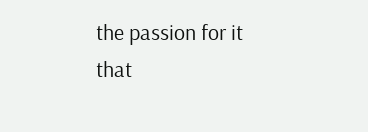the passion for it that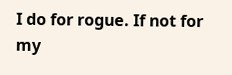I do for rogue. If not for my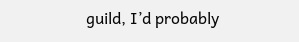guild, I’d probably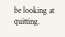be looking at quitting.